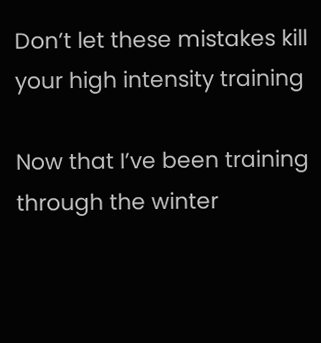Don’t let these mistakes kill your high intensity training

Now that I’ve been training through the winter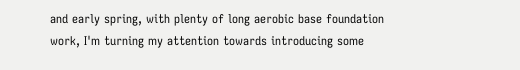and early spring, with plenty of long aerobic base foundation work, I'm turning my attention towards introducing some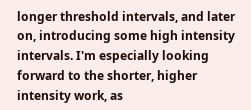longer threshold intervals, and later on, introducing some high intensity intervals. I'm especially looking forward to the shorter, higher intensity work, as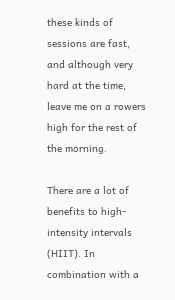these kinds of sessions are fast, and although very hard at the time, leave me on a rowers high for the rest of the morning.

There are a lot of benefits to high-intensity intervals (HIIT). In combination with a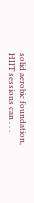solid aerobic foundation, HIIT sessions can . . .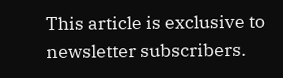This article is exclusive to newsletter subscribers.